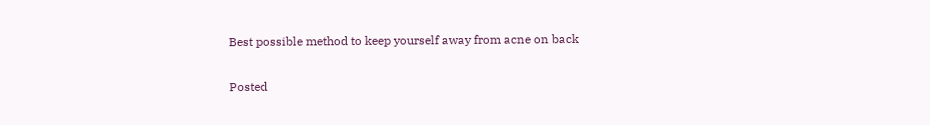Best possible method to keep yourself away from acne on back

Posted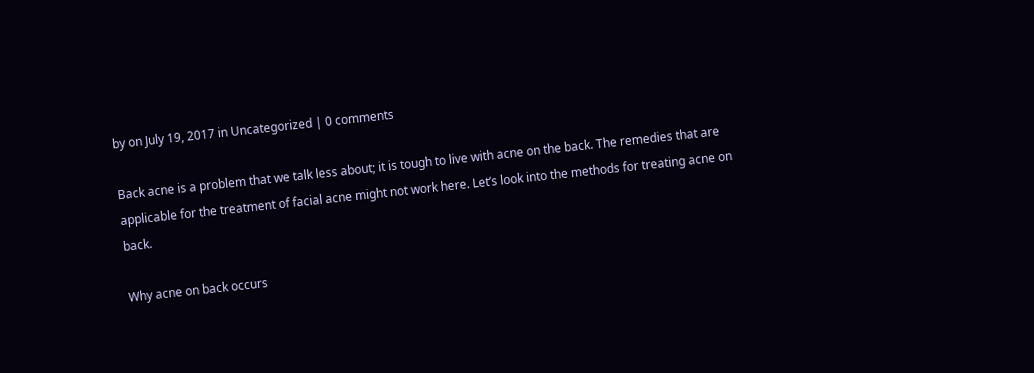by on July 19, 2017 in Uncategorized | 0 comments

Back acne is a problem that we talk less about; it is tough to live with acne on the back. The remedies that are applicable for the treatment of facial acne might not work here. Let’s look into the methods for treating acne on back.

Why acne on back occurs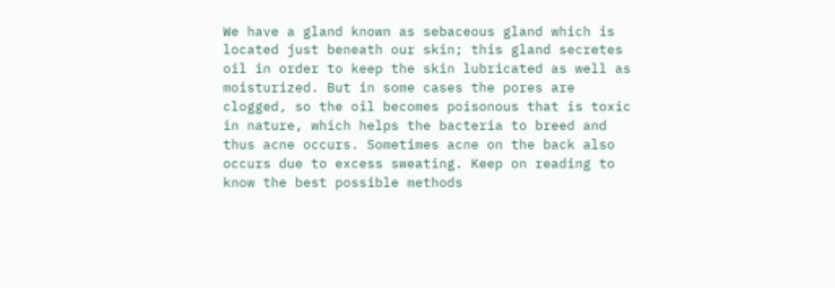We have a gland known as sebaceous gland which is located just beneath our skin; this gland secretes oil in order to keep the skin lubricated as well as moisturized. But in some cases the pores are clogged, so the oil becomes poisonous that is toxic in nature, which helps the bacteria to breed and thus acne occurs. Sometimes acne on the back also occurs due to excess sweating. Keep on reading to know the best possible methods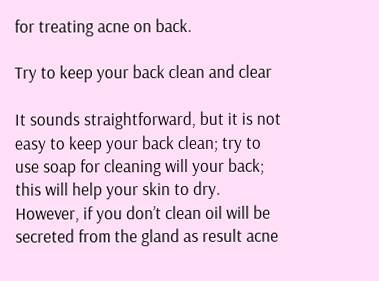for treating acne on back.

Try to keep your back clean and clear

It sounds straightforward, but it is not easy to keep your back clean; try to use soap for cleaning will your back; this will help your skin to dry. However, if you don’t clean oil will be secreted from the gland as result acne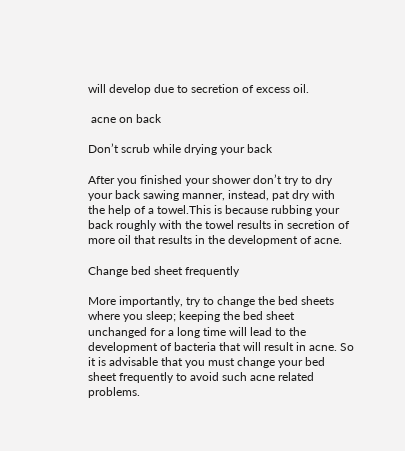will develop due to secretion of excess oil.

 acne on back

Don’t scrub while drying your back

After you finished your shower don’t try to dry your back sawing manner, instead, pat dry with the help of a towel.This is because rubbing your back roughly with the towel results in secretion of more oil that results in the development of acne.

Change bed sheet frequently

More importantly, try to change the bed sheets where you sleep; keeping the bed sheet unchanged for a long time will lead to the development of bacteria that will result in acne. So it is advisable that you must change your bed sheet frequently to avoid such acne related problems.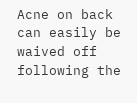Acne on back can easily be waived off following the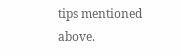tips mentioned above.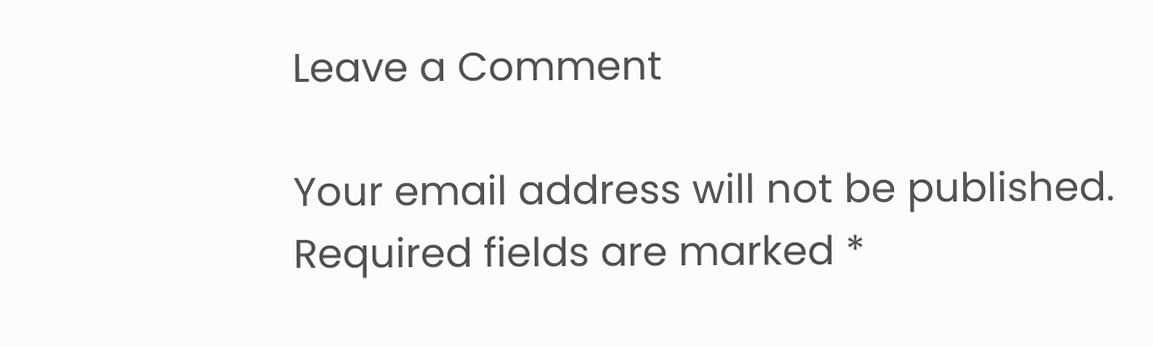Leave a Comment

Your email address will not be published. Required fields are marked *